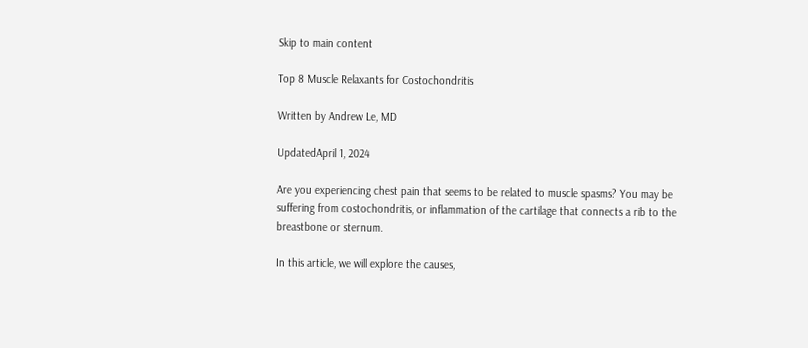Skip to main content

Top 8 Muscle Relaxants for Costochondritis

Written by Andrew Le, MD

UpdatedApril 1, 2024

Are you experiencing chest pain that seems to be related to muscle spasms? You may be suffering from costochondritis, or inflammation of the cartilage that connects a rib to the breastbone or sternum.

In this article, we will explore the causes,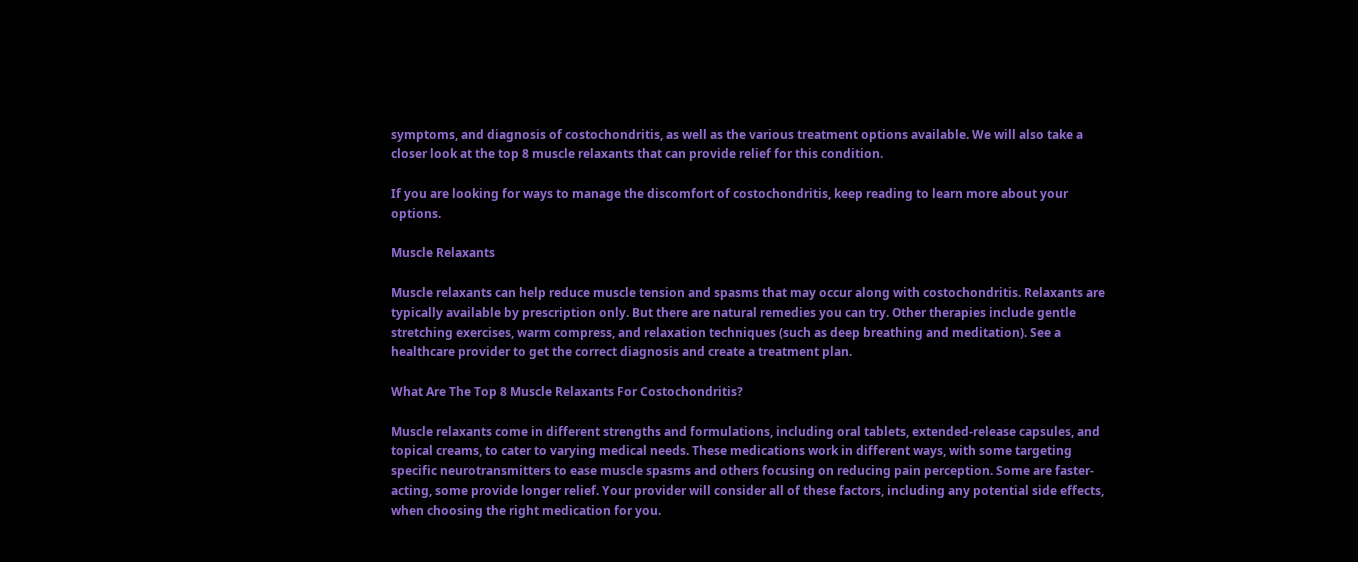symptoms, and diagnosis of costochondritis, as well as the various treatment options available. We will also take a closer look at the top 8 muscle relaxants that can provide relief for this condition.

If you are looking for ways to manage the discomfort of costochondritis, keep reading to learn more about your options.

Muscle Relaxants

Muscle relaxants can help reduce muscle tension and spasms that may occur along with costochondritis. Relaxants are typically available by prescription only. But there are natural remedies you can try. Other therapies include gentle stretching exercises, warm compress, and relaxation techniques (such as deep breathing and meditation). See a healthcare provider to get the correct diagnosis and create a treatment plan.

What Are The Top 8 Muscle Relaxants For Costochondritis?

Muscle relaxants come in different strengths and formulations, including oral tablets, extended-release capsules, and topical creams, to cater to varying medical needs. These medications work in different ways, with some targeting specific neurotransmitters to ease muscle spasms and others focusing on reducing pain perception. Some are faster-acting, some provide longer relief. Your provider will consider all of these factors, including any potential side effects, when choosing the right medication for you.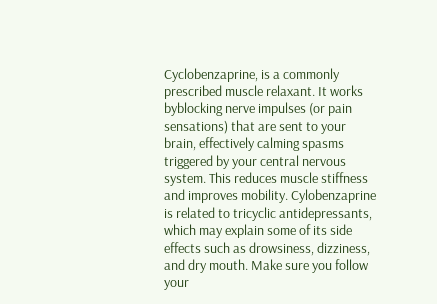Cyclobenzaprine, is a commonly prescribed muscle relaxant. It works byblocking nerve impulses (or pain sensations) that are sent to your brain, effectively calming spasms triggered by your central nervous system. This reduces muscle stiffness and improves mobility. Cylobenzaprine is related to tricyclic antidepressants, which may explain some of its side effects such as drowsiness, dizziness, and dry mouth. Make sure you follow your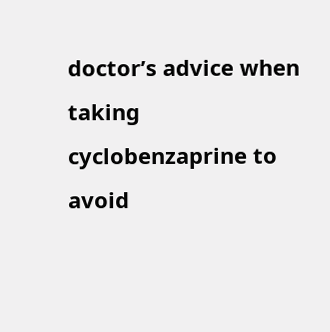doctor’s advice when taking cyclobenzaprine to avoid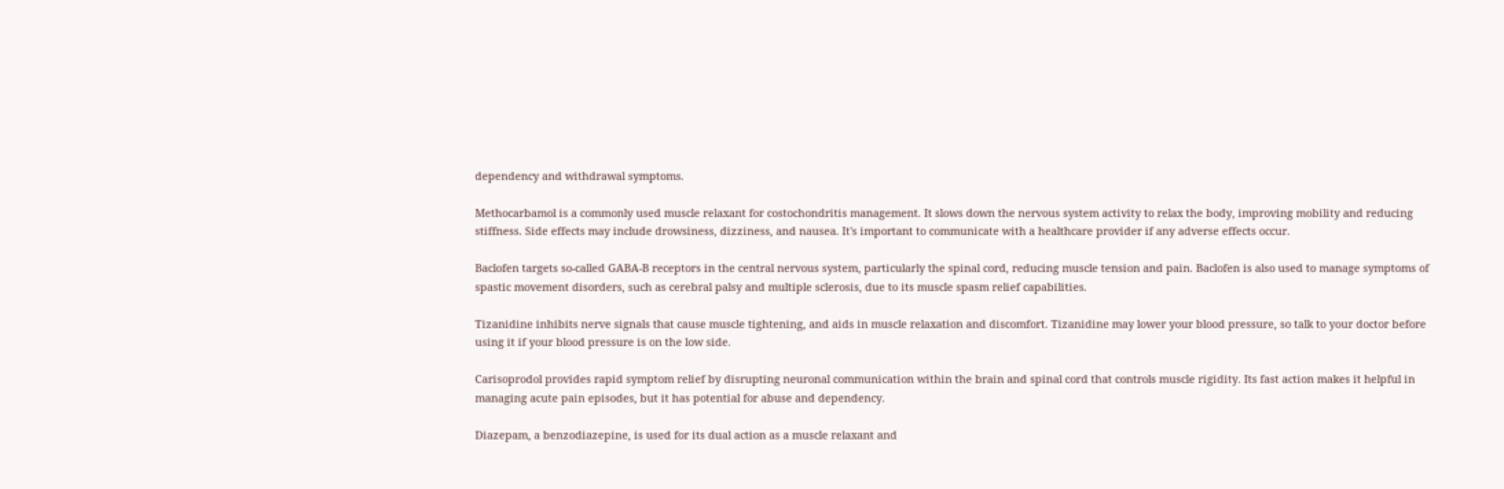dependency and withdrawal symptoms.

Methocarbamol is a commonly used muscle relaxant for costochondritis management. It slows down the nervous system activity to relax the body, improving mobility and reducing stiffness. Side effects may include drowsiness, dizziness, and nausea. It's important to communicate with a healthcare provider if any adverse effects occur.

Baclofen targets so-called GABA-B receptors in the central nervous system, particularly the spinal cord, reducing muscle tension and pain. Baclofen is also used to manage symptoms of spastic movement disorders, such as cerebral palsy and multiple sclerosis, due to its muscle spasm relief capabilities.

Tizanidine inhibits nerve signals that cause muscle tightening, and aids in muscle relaxation and discomfort. Tizanidine may lower your blood pressure, so talk to your doctor before using it if your blood pressure is on the low side.

Carisoprodol provides rapid symptom relief by disrupting neuronal communication within the brain and spinal cord that controls muscle rigidity. Its fast action makes it helpful in managing acute pain episodes, but it has potential for abuse and dependency.

Diazepam, a benzodiazepine, is used for its dual action as a muscle relaxant and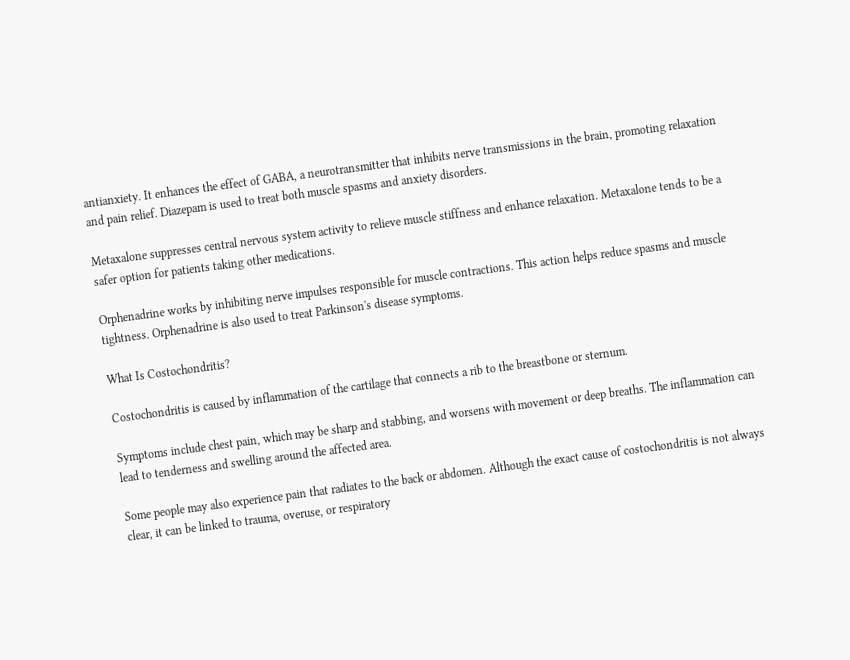antianxiety. It enhances the effect of GABA, a neurotransmitter that inhibits nerve transmissions in the brain, promoting relaxation and pain relief. Diazepam is used to treat both muscle spasms and anxiety disorders.

Metaxalone suppresses central nervous system activity to relieve muscle stiffness and enhance relaxation. Metaxalone tends to be a safer option for patients taking other medications.

Orphenadrine works by inhibiting nerve impulses responsible for muscle contractions. This action helps reduce spasms and muscle tightness. Orphenadrine is also used to treat Parkinson's disease symptoms.

What Is Costochondritis?

Costochondritis is caused by inflammation of the cartilage that connects a rib to the breastbone or sternum.

Symptoms include chest pain, which may be sharp and stabbing, and worsens with movement or deep breaths. The inflammation can lead to tenderness and swelling around the affected area.

Some people may also experience pain that radiates to the back or abdomen. Although the exact cause of costochondritis is not always clear, it can be linked to trauma, overuse, or respiratory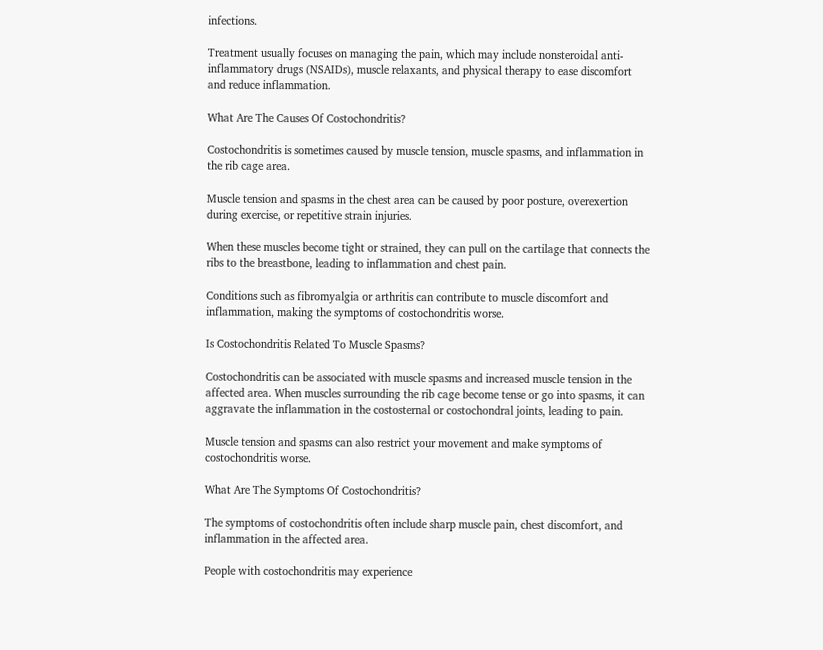infections.

Treatment usually focuses on managing the pain, which may include nonsteroidal anti-inflammatory drugs (NSAIDs), muscle relaxants, and physical therapy to ease discomfort and reduce inflammation.

What Are The Causes Of Costochondritis?

Costochondritis is sometimes caused by muscle tension, muscle spasms, and inflammation in the rib cage area.

Muscle tension and spasms in the chest area can be caused by poor posture, overexertion during exercise, or repetitive strain injuries.

When these muscles become tight or strained, they can pull on the cartilage that connects the ribs to the breastbone, leading to inflammation and chest pain.

Conditions such as fibromyalgia or arthritis can contribute to muscle discomfort and inflammation, making the symptoms of costochondritis worse.

Is Costochondritis Related To Muscle Spasms?

Costochondritis can be associated with muscle spasms and increased muscle tension in the affected area. When muscles surrounding the rib cage become tense or go into spasms, it can aggravate the inflammation in the costosternal or costochondral joints, leading to pain.

Muscle tension and spasms can also restrict your movement and make symptoms of costochondritis worse.

What Are The Symptoms Of Costochondritis?

The symptoms of costochondritis often include sharp muscle pain, chest discomfort, and inflammation in the affected area.

People with costochondritis may experience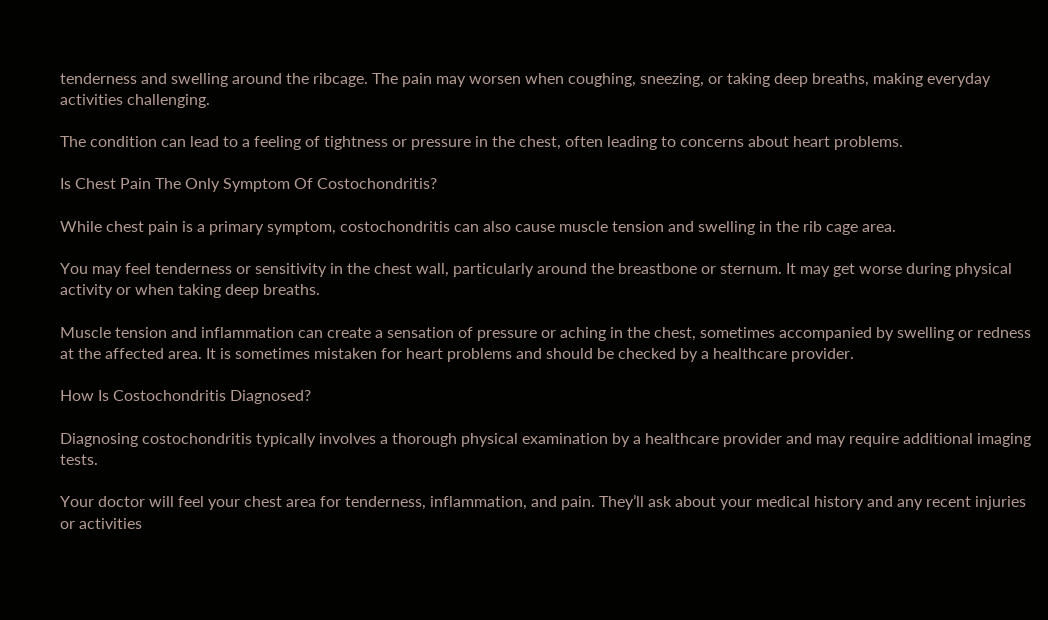tenderness and swelling around the ribcage. The pain may worsen when coughing, sneezing, or taking deep breaths, making everyday activities challenging.

The condition can lead to a feeling of tightness or pressure in the chest, often leading to concerns about heart problems.

Is Chest Pain The Only Symptom Of Costochondritis?

While chest pain is a primary symptom, costochondritis can also cause muscle tension and swelling in the rib cage area.

You may feel tenderness or sensitivity in the chest wall, particularly around the breastbone or sternum. It may get worse during physical activity or when taking deep breaths.

Muscle tension and inflammation can create a sensation of pressure or aching in the chest, sometimes accompanied by swelling or redness at the affected area. It is sometimes mistaken for heart problems and should be checked by a healthcare provider.

How Is Costochondritis Diagnosed?

Diagnosing costochondritis typically involves a thorough physical examination by a healthcare provider and may require additional imaging tests.

Your doctor will feel your chest area for tenderness, inflammation, and pain. They’ll ask about your medical history and any recent injuries or activities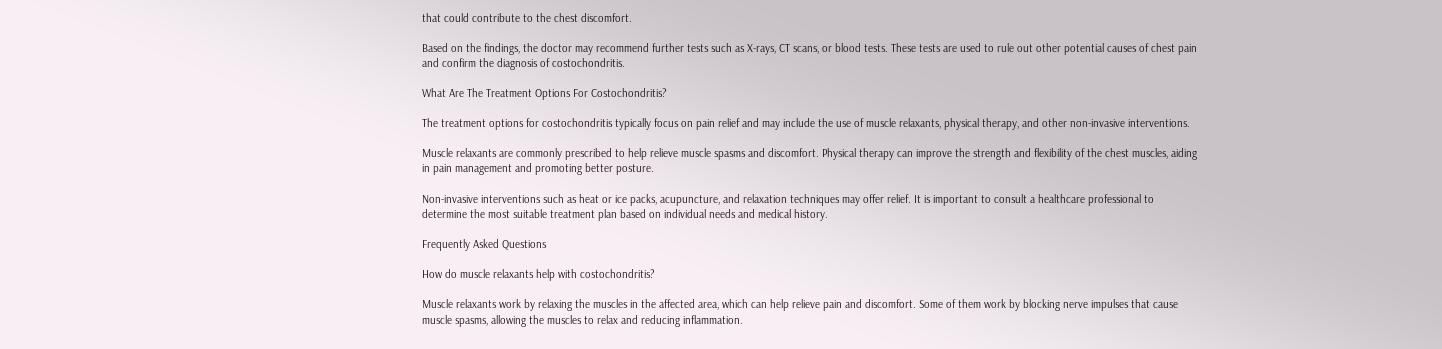that could contribute to the chest discomfort.

Based on the findings, the doctor may recommend further tests such as X-rays, CT scans, or blood tests. These tests are used to rule out other potential causes of chest pain and confirm the diagnosis of costochondritis.

What Are The Treatment Options For Costochondritis?

The treatment options for costochondritis typically focus on pain relief and may include the use of muscle relaxants, physical therapy, and other non-invasive interventions.

Muscle relaxants are commonly prescribed to help relieve muscle spasms and discomfort. Physical therapy can improve the strength and flexibility of the chest muscles, aiding in pain management and promoting better posture.

Non-invasive interventions such as heat or ice packs, acupuncture, and relaxation techniques may offer relief. It is important to consult a healthcare professional to determine the most suitable treatment plan based on individual needs and medical history.

Frequently Asked Questions

How do muscle relaxants help with costochondritis?

Muscle relaxants work by relaxing the muscles in the affected area, which can help relieve pain and discomfort. Some of them work by blocking nerve impulses that cause muscle spasms, allowing the muscles to relax and reducing inflammation.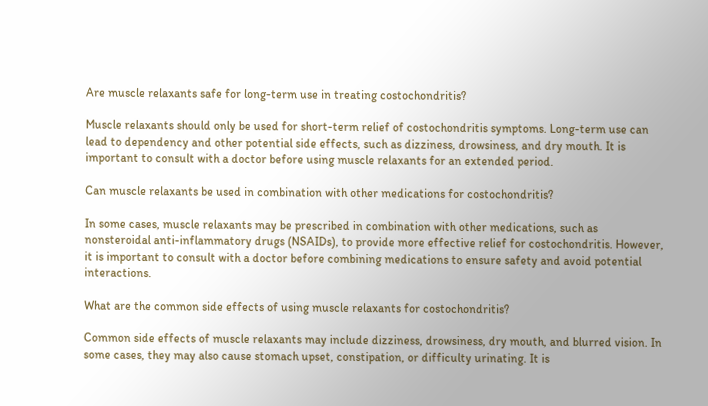Are muscle relaxants safe for long-term use in treating costochondritis?

Muscle relaxants should only be used for short-term relief of costochondritis symptoms. Long-term use can lead to dependency and other potential side effects, such as dizziness, drowsiness, and dry mouth. It is important to consult with a doctor before using muscle relaxants for an extended period.

Can muscle relaxants be used in combination with other medications for costochondritis?

In some cases, muscle relaxants may be prescribed in combination with other medications, such as nonsteroidal anti-inflammatory drugs (NSAIDs), to provide more effective relief for costochondritis. However, it is important to consult with a doctor before combining medications to ensure safety and avoid potential interactions.

What are the common side effects of using muscle relaxants for costochondritis?

Common side effects of muscle relaxants may include dizziness, drowsiness, dry mouth, and blurred vision. In some cases, they may also cause stomach upset, constipation, or difficulty urinating. It is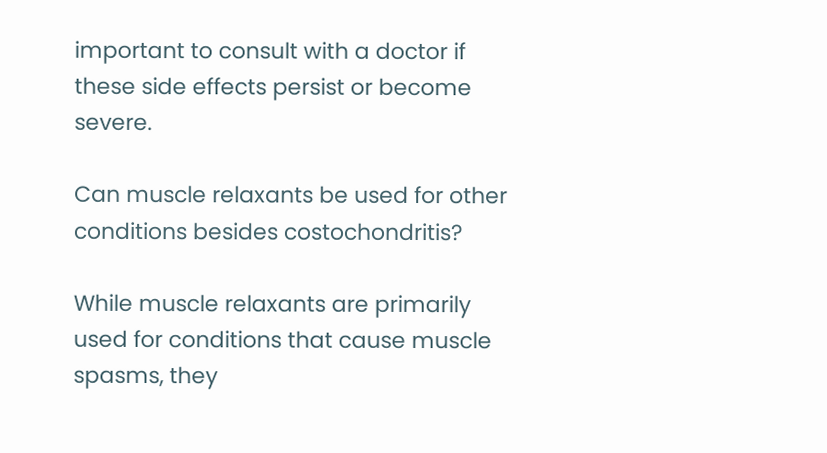important to consult with a doctor if these side effects persist or become severe.

Can muscle relaxants be used for other conditions besides costochondritis?

While muscle relaxants are primarily used for conditions that cause muscle spasms, they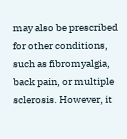may also be prescribed for other conditions, such as fibromyalgia, back pain, or multiple sclerosis. However, it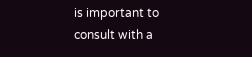is important to consult with a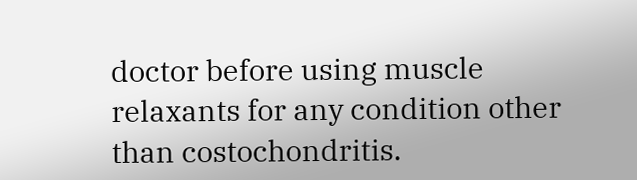doctor before using muscle relaxants for any condition other than costochondritis.